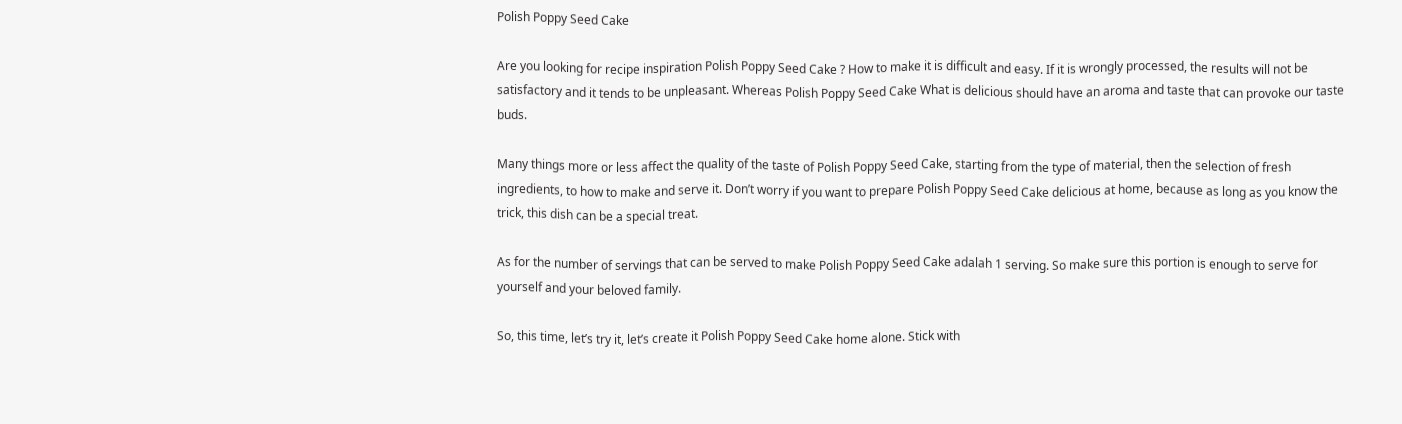Polish Poppy Seed Cake

Are you looking for recipe inspiration Polish Poppy Seed Cake ? How to make it is difficult and easy. If it is wrongly processed, the results will not be satisfactory and it tends to be unpleasant. Whereas Polish Poppy Seed Cake What is delicious should have an aroma and taste that can provoke our taste buds.

Many things more or less affect the quality of the taste of Polish Poppy Seed Cake, starting from the type of material, then the selection of fresh ingredients, to how to make and serve it. Don’t worry if you want to prepare Polish Poppy Seed Cake delicious at home, because as long as you know the trick, this dish can be a special treat.

As for the number of servings that can be served to make Polish Poppy Seed Cake adalah 1 serving. So make sure this portion is enough to serve for yourself and your beloved family.

So, this time, let’s try it, let’s create it Polish Poppy Seed Cake home alone. Stick with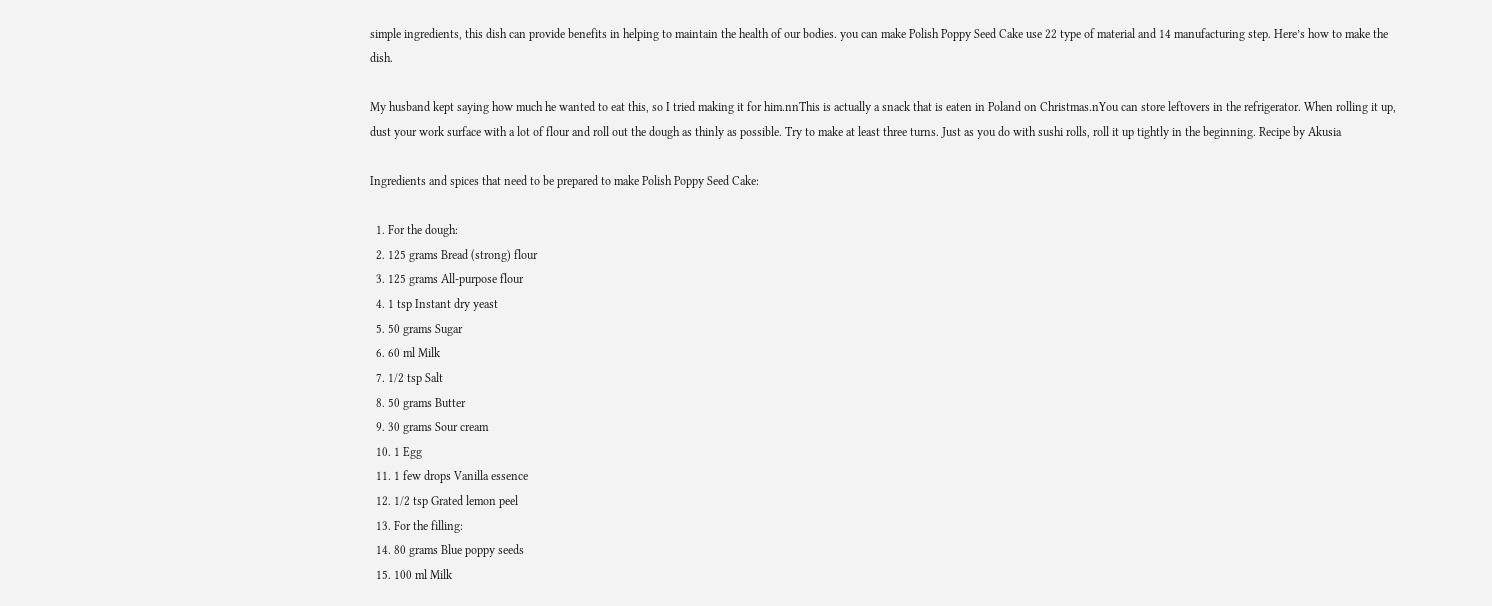simple ingredients, this dish can provide benefits in helping to maintain the health of our bodies. you can make Polish Poppy Seed Cake use 22 type of material and 14 manufacturing step. Here’s how to make the dish.

My husband kept saying how much he wanted to eat this, so I tried making it for him.nnThis is actually a snack that is eaten in Poland on Christmas.nYou can store leftovers in the refrigerator. When rolling it up, dust your work surface with a lot of flour and roll out the dough as thinly as possible. Try to make at least three turns. Just as you do with sushi rolls, roll it up tightly in the beginning. Recipe by Akusia

Ingredients and spices that need to be prepared to make Polish Poppy Seed Cake:

  1. For the dough:
  2. 125 grams Bread (strong) flour
  3. 125 grams All-purpose flour
  4. 1 tsp Instant dry yeast
  5. 50 grams Sugar
  6. 60 ml Milk
  7. 1/2 tsp Salt
  8. 50 grams Butter
  9. 30 grams Sour cream
  10. 1 Egg
  11. 1 few drops Vanilla essence
  12. 1/2 tsp Grated lemon peel
  13. For the filling:
  14. 80 grams Blue poppy seeds
  15. 100 ml Milk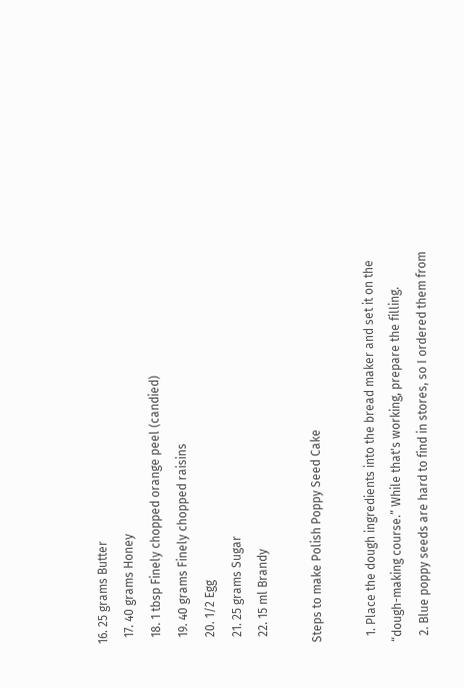16. 25 grams Butter
  17. 40 grams Honey
  18. 1 tbsp Finely chopped orange peel (candied)
  19. 40 grams Finely chopped raisins
  20. 1/2 Egg
  21. 25 grams Sugar
  22. 15 ml Brandy

Steps to make Polish Poppy Seed Cake

  1. Place the dough ingredients into the bread maker and set it on the “dough-making course.” While that's working, prepare the filling.
  2. Blue poppy seeds are hard to find in stores, so I ordered them from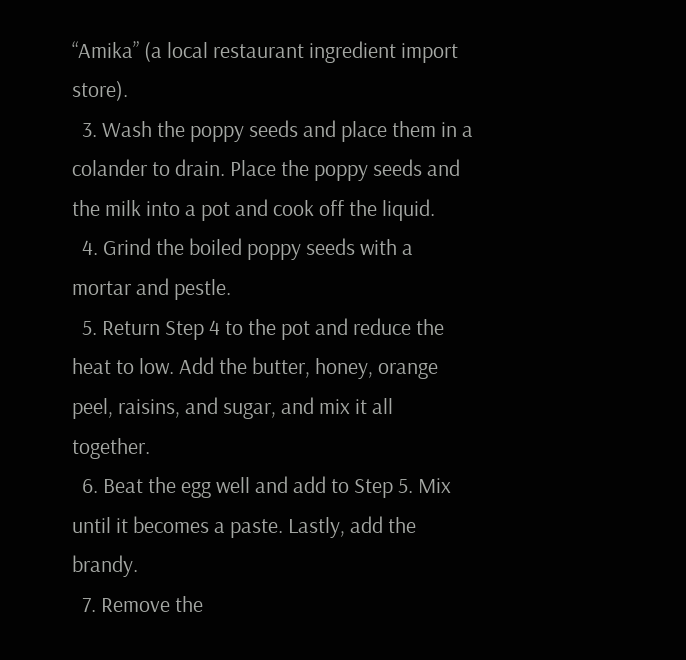“Amika” (a local restaurant ingredient import store).
  3. Wash the poppy seeds and place them in a colander to drain. Place the poppy seeds and the milk into a pot and cook off the liquid.
  4. Grind the boiled poppy seeds with a mortar and pestle.
  5. Return Step 4 to the pot and reduce the heat to low. Add the butter, honey, orange peel, raisins, and sugar, and mix it all together.
  6. Beat the egg well and add to Step 5. Mix until it becomes a paste. Lastly, add the brandy.
  7. Remove the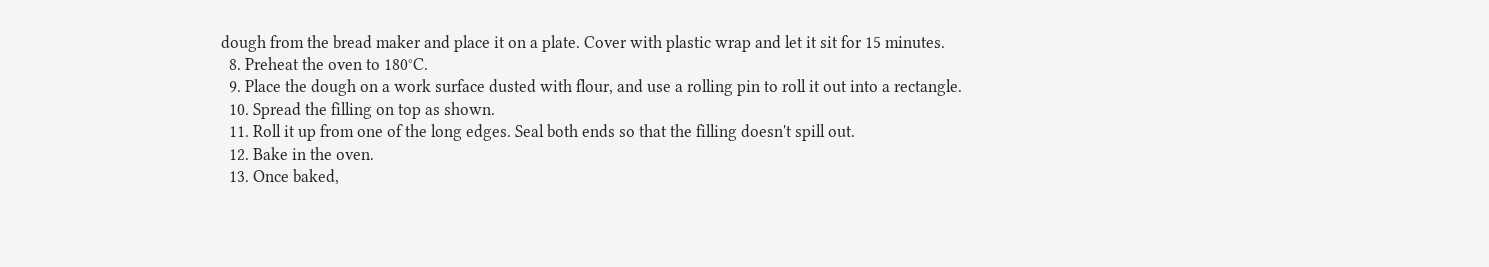dough from the bread maker and place it on a plate. Cover with plastic wrap and let it sit for 15 minutes.
  8. Preheat the oven to 180°C.
  9. Place the dough on a work surface dusted with flour, and use a rolling pin to roll it out into a rectangle.
  10. Spread the filling on top as shown.
  11. Roll it up from one of the long edges. Seal both ends so that the filling doesn't spill out.
  12. Bake in the oven.
  13. Once baked,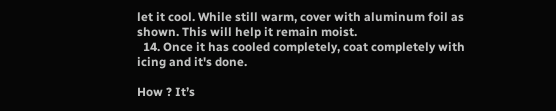let it cool. While still warm, cover with aluminum foil as shown. This will help it remain moist.
  14. Once it has cooled completely, coat completely with icing and it's done.

How ? It’s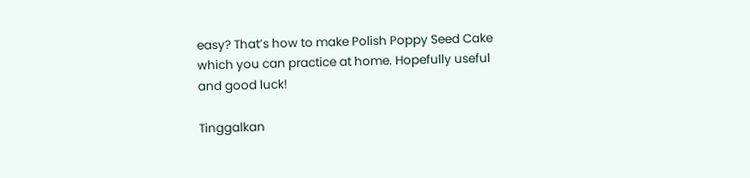easy? That’s how to make Polish Poppy Seed Cake which you can practice at home. Hopefully useful and good luck!

Tinggalkan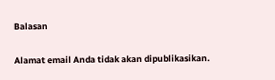Balasan

Alamat email Anda tidak akan dipublikasikan.